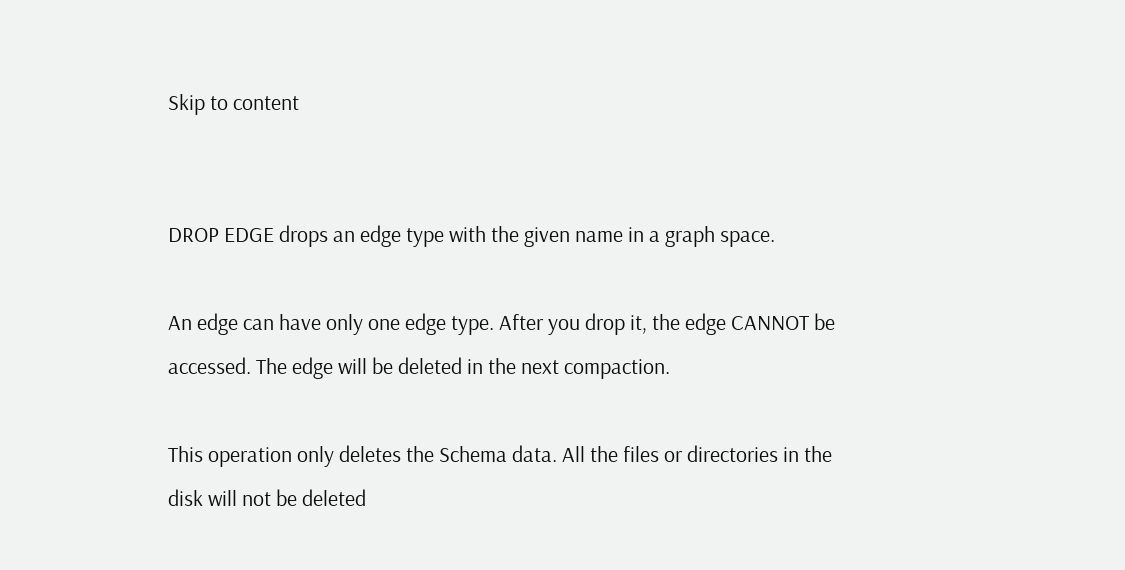Skip to content


DROP EDGE drops an edge type with the given name in a graph space.

An edge can have only one edge type. After you drop it, the edge CANNOT be accessed. The edge will be deleted in the next compaction.

This operation only deletes the Schema data. All the files or directories in the disk will not be deleted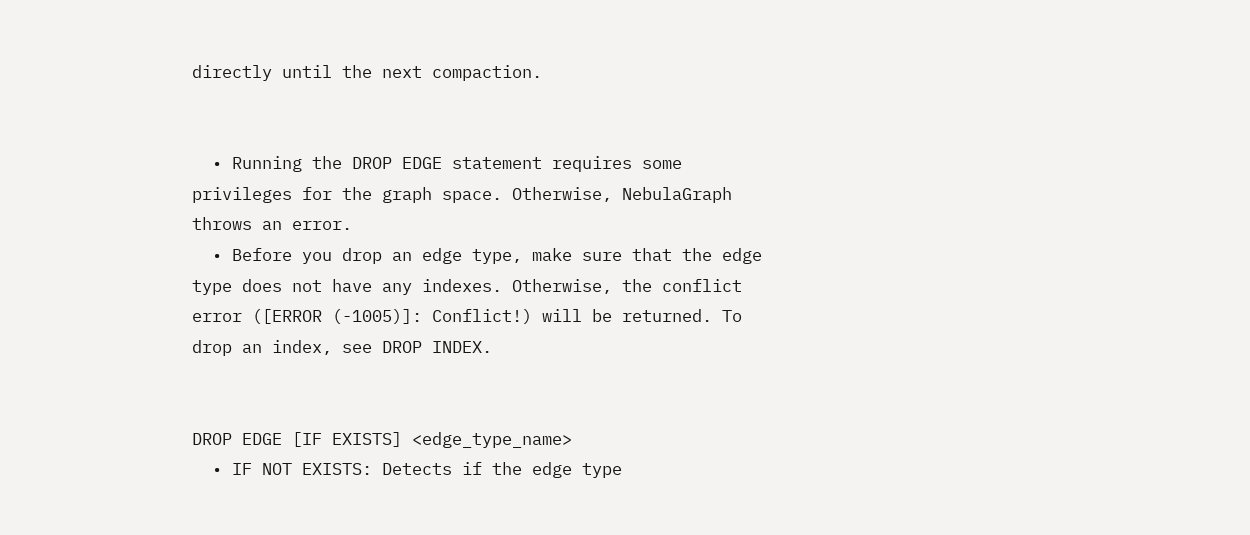directly until the next compaction.


  • Running the DROP EDGE statement requires some privileges for the graph space. Otherwise, NebulaGraph throws an error.
  • Before you drop an edge type, make sure that the edge type does not have any indexes. Otherwise, the conflict error ([ERROR (-1005)]: Conflict!) will be returned. To drop an index, see DROP INDEX.


DROP EDGE [IF EXISTS] <edge_type_name>
  • IF NOT EXISTS: Detects if the edge type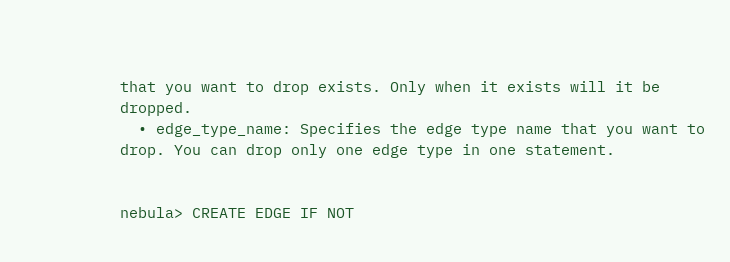that you want to drop exists. Only when it exists will it be dropped.
  • edge_type_name: Specifies the edge type name that you want to drop. You can drop only one edge type in one statement.


nebula> CREATE EDGE IF NOT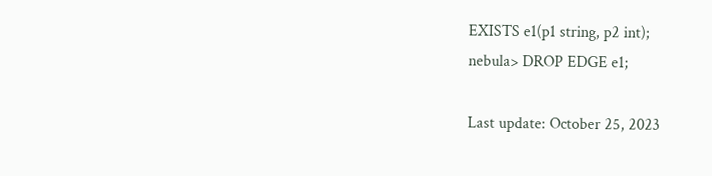EXISTS e1(p1 string, p2 int);
nebula> DROP EDGE e1;

Last update: October 25, 2023